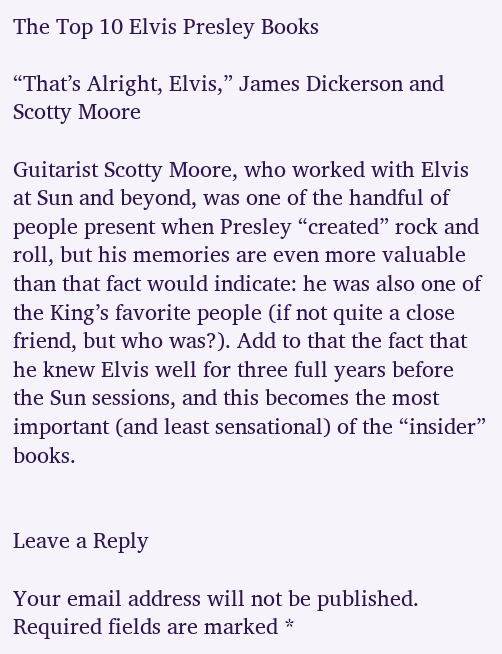The Top 10 Elvis Presley Books

“That’s Alright, Elvis,” James Dickerson and Scotty Moore

Guitarist Scotty Moore, who worked with Elvis at Sun and beyond, was one of the handful of people present when Presley “created” rock and roll, but his memories are even more valuable than that fact would indicate: he was also one of the King’s favorite people (if not quite a close friend, but who was?). Add to that the fact that he knew Elvis well for three full years before the Sun sessions, and this becomes the most important (and least sensational) of the “insider” books.


Leave a Reply

Your email address will not be published. Required fields are marked *